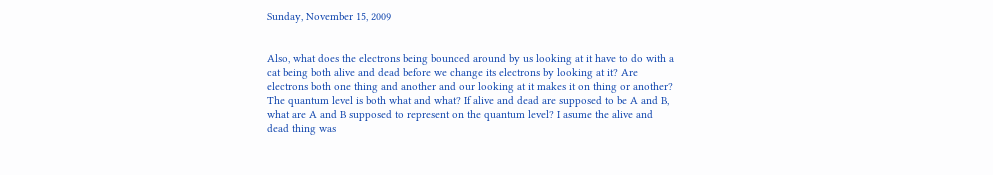Sunday, November 15, 2009


Also, what does the electrons being bounced around by us looking at it have to do with a cat being both alive and dead before we change its electrons by looking at it? Are electrons both one thing and another and our looking at it makes it on thing or another? The quantum level is both what and what? If alive and dead are supposed to be A and B, what are A and B supposed to represent on the quantum level? I asume the alive and dead thing was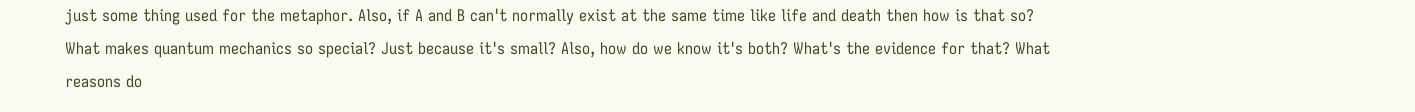just some thing used for the metaphor. Also, if A and B can't normally exist at the same time like life and death then how is that so? What makes quantum mechanics so special? Just because it's small? Also, how do we know it's both? What's the evidence for that? What reasons do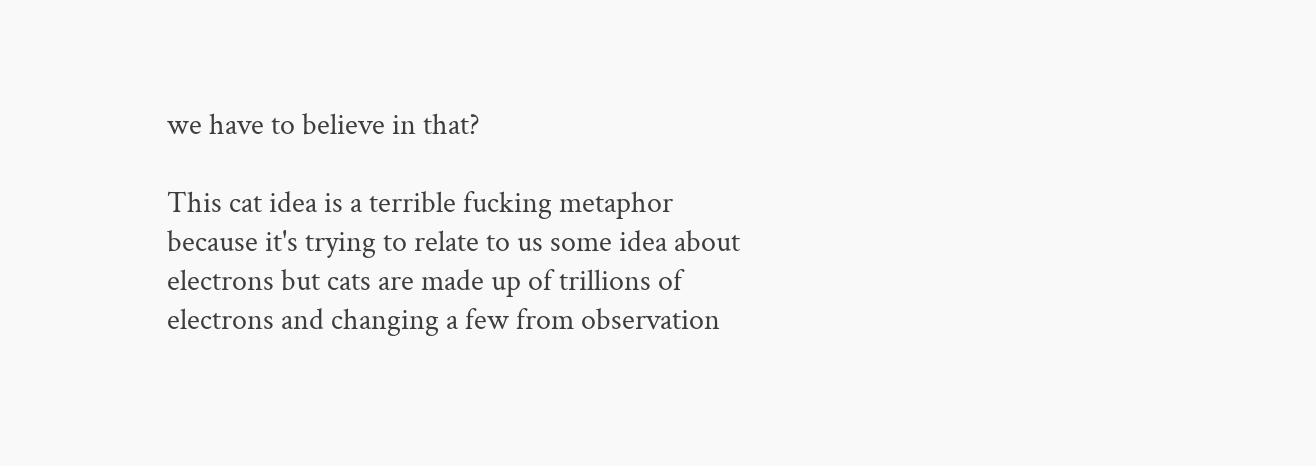we have to believe in that?

This cat idea is a terrible fucking metaphor because it's trying to relate to us some idea about electrons but cats are made up of trillions of electrons and changing a few from observation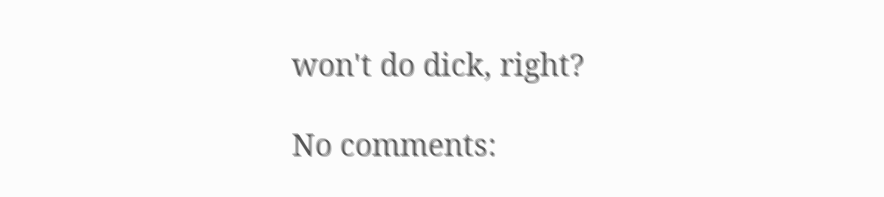won't do dick, right?

No comments: